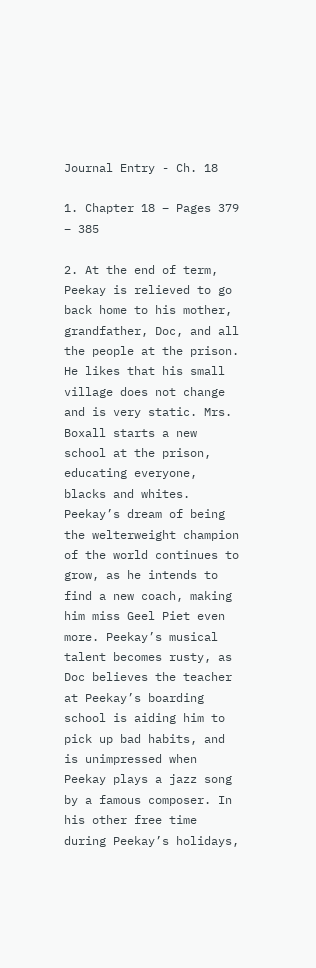Journal Entry - Ch. 18

1. Chapter 18 – Pages 379 – 385

2. At the end of term, Peekay is relieved to go back home to his mother, grandfather, Doc, and all the people at the prison. He likes that his small village does not change and is very static. Mrs. Boxall starts a new school at the prison, educating everyone, blacks and whites. Peekay’s dream of being the welterweight champion of the world continues to grow, as he intends to find a new coach, making him miss Geel Piet even more. Peekay’s musical talent becomes rusty, as Doc believes the teacher at Peekay’s boarding school is aiding him to pick up bad habits, and is unimpressed when Peekay plays a jazz song by a famous composer. In his other free time during Peekay’s holidays,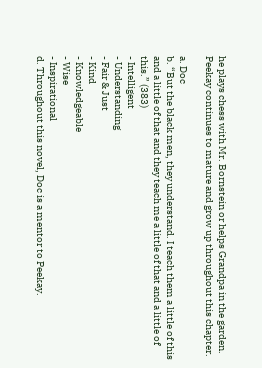he plays chess with Mr. Bornstein or helps Grandpa in the garden. Peekay continues to mature and grow up throughout this chapter.

a. Doc
b. “But the black men, they understand. I teach them a little of this and a little of that and they teach me a little of that and a little of this.” (383)
- Intelligent
- Understanding
- Fair & Just
- Kind
- Knowledgeable
- Wise
- Inspirational
d. Throughout this novel, Doc is a mentor to Peekay.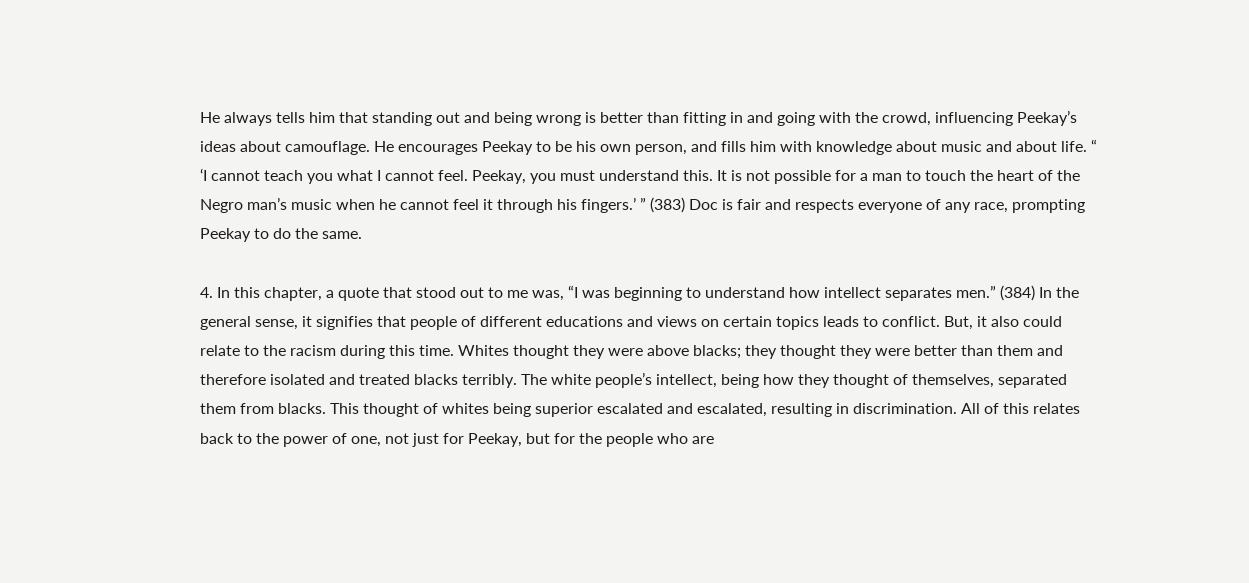He always tells him that standing out and being wrong is better than fitting in and going with the crowd, influencing Peekay’s ideas about camouflage. He encourages Peekay to be his own person, and fills him with knowledge about music and about life. “ ‘I cannot teach you what I cannot feel. Peekay, you must understand this. It is not possible for a man to touch the heart of the Negro man’s music when he cannot feel it through his fingers.’ ” (383) Doc is fair and respects everyone of any race, prompting Peekay to do the same.

4. In this chapter, a quote that stood out to me was, “I was beginning to understand how intellect separates men.” (384) In the general sense, it signifies that people of different educations and views on certain topics leads to conflict. But, it also could relate to the racism during this time. Whites thought they were above blacks; they thought they were better than them and therefore isolated and treated blacks terribly. The white people’s intellect, being how they thought of themselves, separated them from blacks. This thought of whites being superior escalated and escalated, resulting in discrimination. All of this relates back to the power of one, not just for Peekay, but for the people who are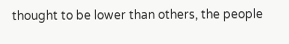thought to be lower than others, the people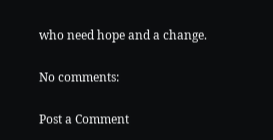who need hope and a change.

No comments:

Post a Comment